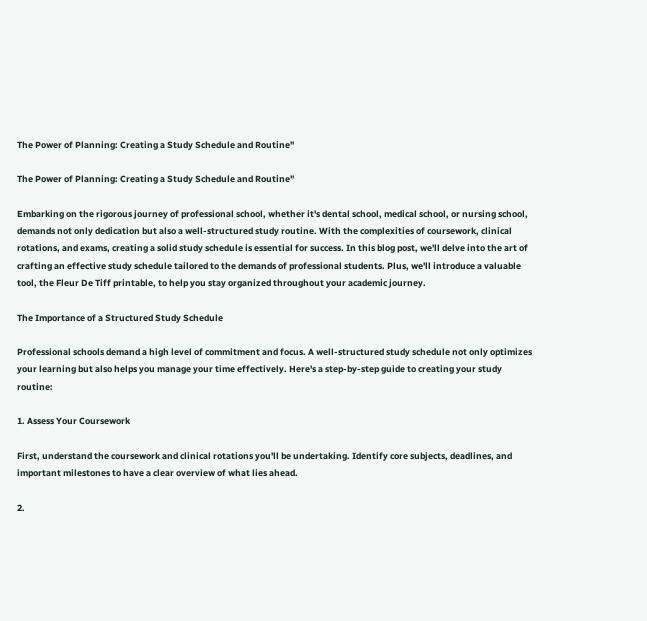The Power of Planning: Creating a Study Schedule and Routine"

The Power of Planning: Creating a Study Schedule and Routine"

Embarking on the rigorous journey of professional school, whether it's dental school, medical school, or nursing school, demands not only dedication but also a well-structured study routine. With the complexities of coursework, clinical rotations, and exams, creating a solid study schedule is essential for success. In this blog post, we'll delve into the art of crafting an effective study schedule tailored to the demands of professional students. Plus, we'll introduce a valuable tool, the Fleur De Tiff printable, to help you stay organized throughout your academic journey.

The Importance of a Structured Study Schedule

Professional schools demand a high level of commitment and focus. A well-structured study schedule not only optimizes your learning but also helps you manage your time effectively. Here's a step-by-step guide to creating your study routine:

1. Assess Your Coursework

First, understand the coursework and clinical rotations you'll be undertaking. Identify core subjects, deadlines, and important milestones to have a clear overview of what lies ahead.

2.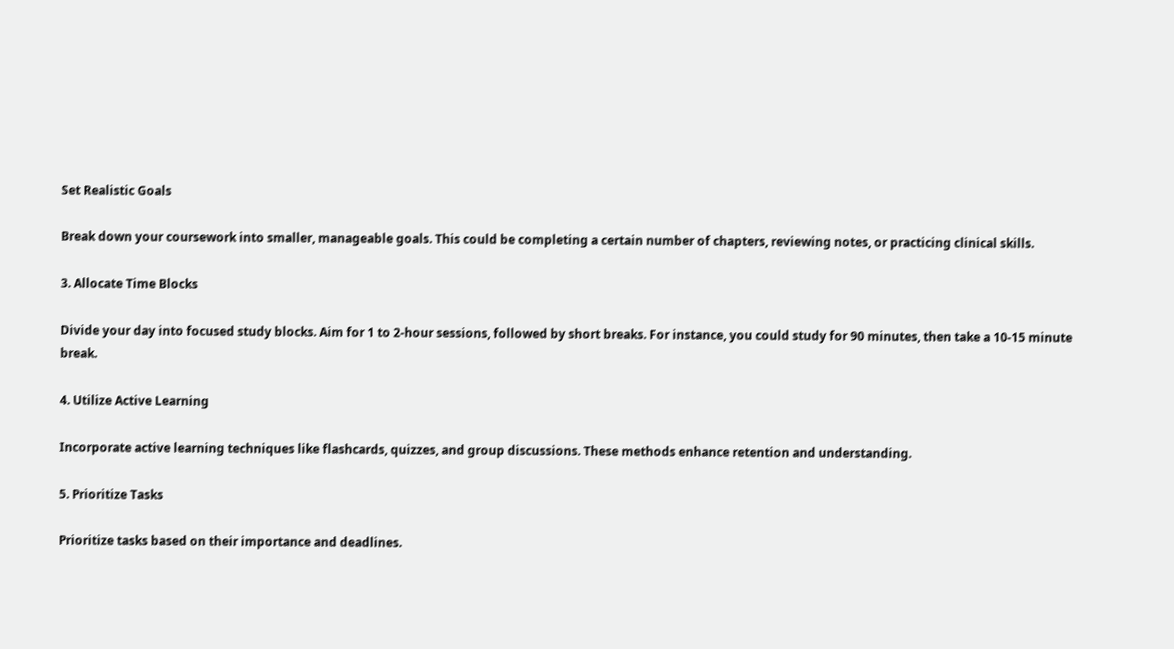Set Realistic Goals

Break down your coursework into smaller, manageable goals. This could be completing a certain number of chapters, reviewing notes, or practicing clinical skills.

3. Allocate Time Blocks

Divide your day into focused study blocks. Aim for 1 to 2-hour sessions, followed by short breaks. For instance, you could study for 90 minutes, then take a 10-15 minute break.

4. Utilize Active Learning

Incorporate active learning techniques like flashcards, quizzes, and group discussions. These methods enhance retention and understanding.

5. Prioritize Tasks

Prioritize tasks based on their importance and deadlines.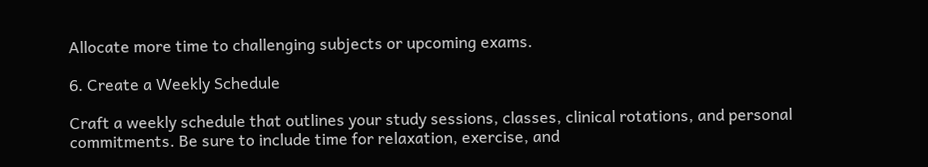Allocate more time to challenging subjects or upcoming exams.

6. Create a Weekly Schedule

Craft a weekly schedule that outlines your study sessions, classes, clinical rotations, and personal commitments. Be sure to include time for relaxation, exercise, and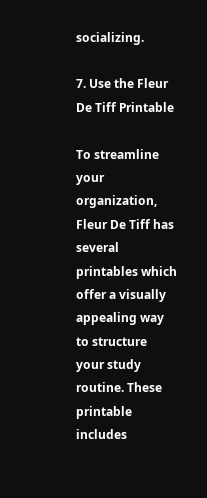socializing.

7. Use the Fleur De Tiff Printable

To streamline your organization, Fleur De Tiff has several printables which offer a visually appealing way to structure your study routine. These printable includes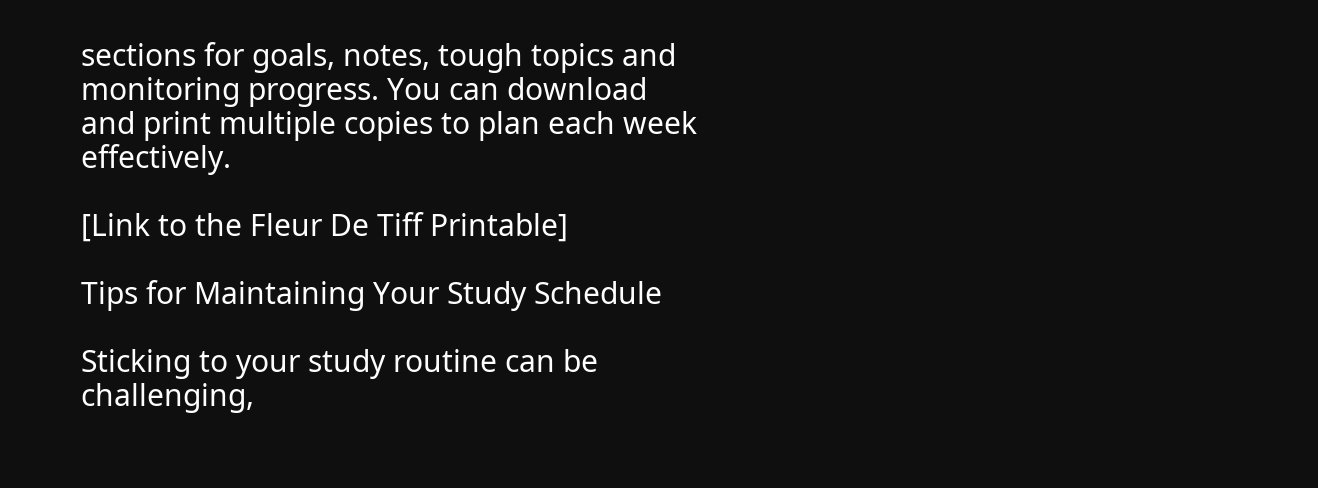sections for goals, notes, tough topics and monitoring progress. You can download and print multiple copies to plan each week effectively.

[Link to the Fleur De Tiff Printable]

Tips for Maintaining Your Study Schedule

Sticking to your study routine can be challenging,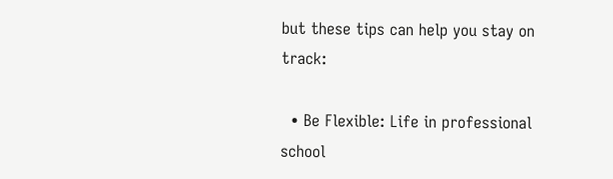but these tips can help you stay on track:

  • Be Flexible: Life in professional school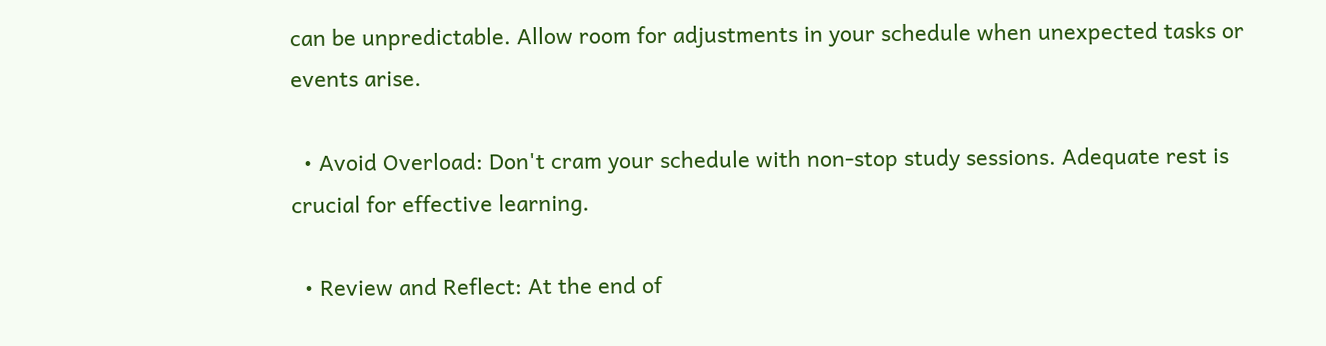can be unpredictable. Allow room for adjustments in your schedule when unexpected tasks or events arise.

  • Avoid Overload: Don't cram your schedule with non-stop study sessions. Adequate rest is crucial for effective learning.

  • Review and Reflect: At the end of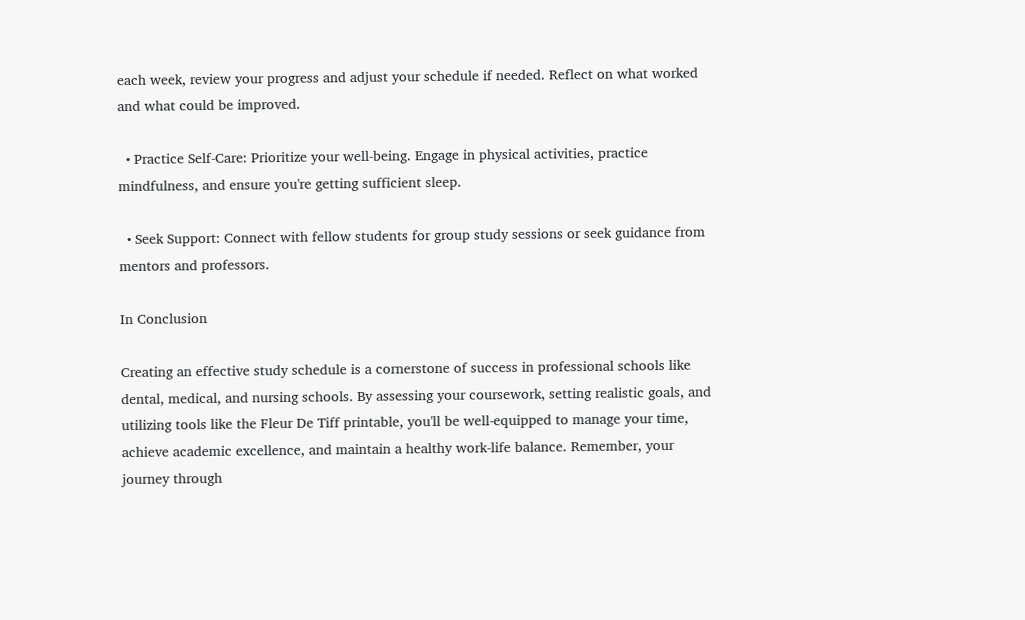each week, review your progress and adjust your schedule if needed. Reflect on what worked and what could be improved.

  • Practice Self-Care: Prioritize your well-being. Engage in physical activities, practice mindfulness, and ensure you're getting sufficient sleep.

  • Seek Support: Connect with fellow students for group study sessions or seek guidance from mentors and professors.

In Conclusion

Creating an effective study schedule is a cornerstone of success in professional schools like dental, medical, and nursing schools. By assessing your coursework, setting realistic goals, and utilizing tools like the Fleur De Tiff printable, you'll be well-equipped to manage your time, achieve academic excellence, and maintain a healthy work-life balance. Remember, your journey through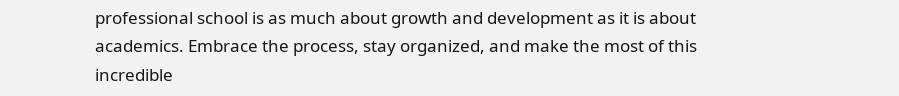professional school is as much about growth and development as it is about academics. Embrace the process, stay organized, and make the most of this incredible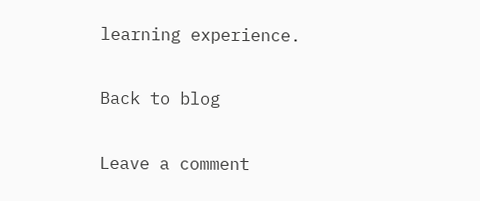learning experience.

Back to blog

Leave a comment